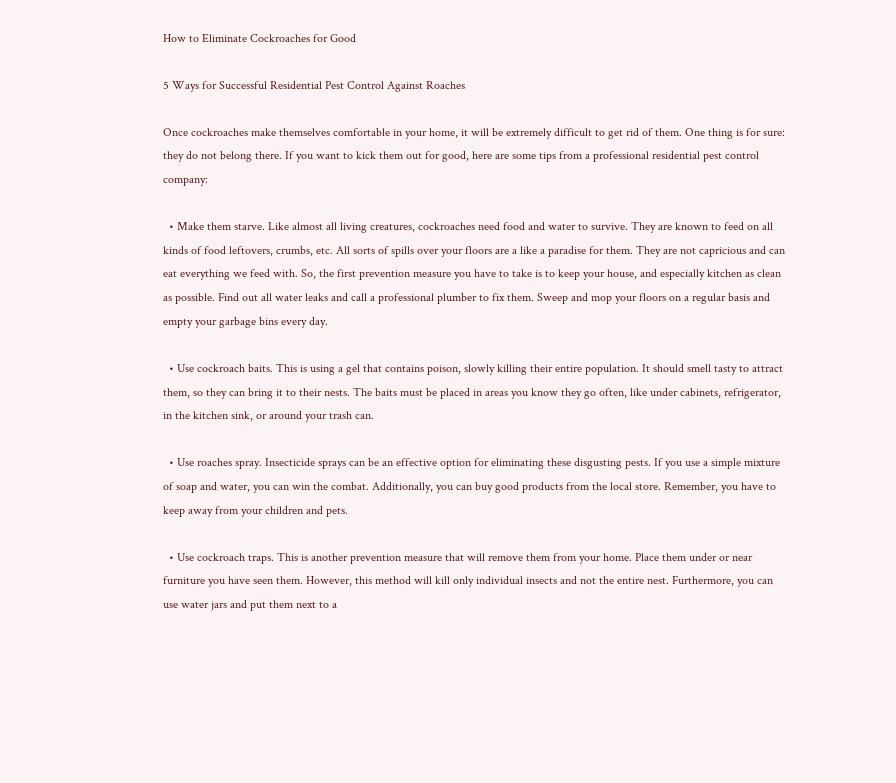How to Eliminate Cockroaches for Good

5 Ways for Successful Residential Pest Control Against Roaches

Once cockroaches make themselves comfortable in your home, it will be extremely difficult to get rid of them. One thing is for sure: they do not belong there. If you want to kick them out for good, here are some tips from a professional residential pest control company:

  • Make them starve. Like almost all living creatures, cockroaches need food and water to survive. They are known to feed on all kinds of food leftovers, crumbs, etc. All sorts of spills over your floors are a like a paradise for them. They are not capricious and can eat everything we feed with. So, the first prevention measure you have to take is to keep your house, and especially kitchen as clean as possible. Find out all water leaks and call a professional plumber to fix them. Sweep and mop your floors on a regular basis and empty your garbage bins every day.

  • Use cockroach baits. This is using a gel that contains poison, slowly killing their entire population. It should smell tasty to attract them, so they can bring it to their nests. The baits must be placed in areas you know they go often, like under cabinets, refrigerator, in the kitchen sink, or around your trash can.

  • Use roaches spray. Insecticide sprays can be an effective option for eliminating these disgusting pests. If you use a simple mixture of soap and water, you can win the combat. Additionally, you can buy good products from the local store. Remember, you have to keep away from your children and pets.

  • Use cockroach traps. This is another prevention measure that will remove them from your home. Place them under or near furniture you have seen them. However, this method will kill only individual insects and not the entire nest. Furthermore, you can use water jars and put them next to a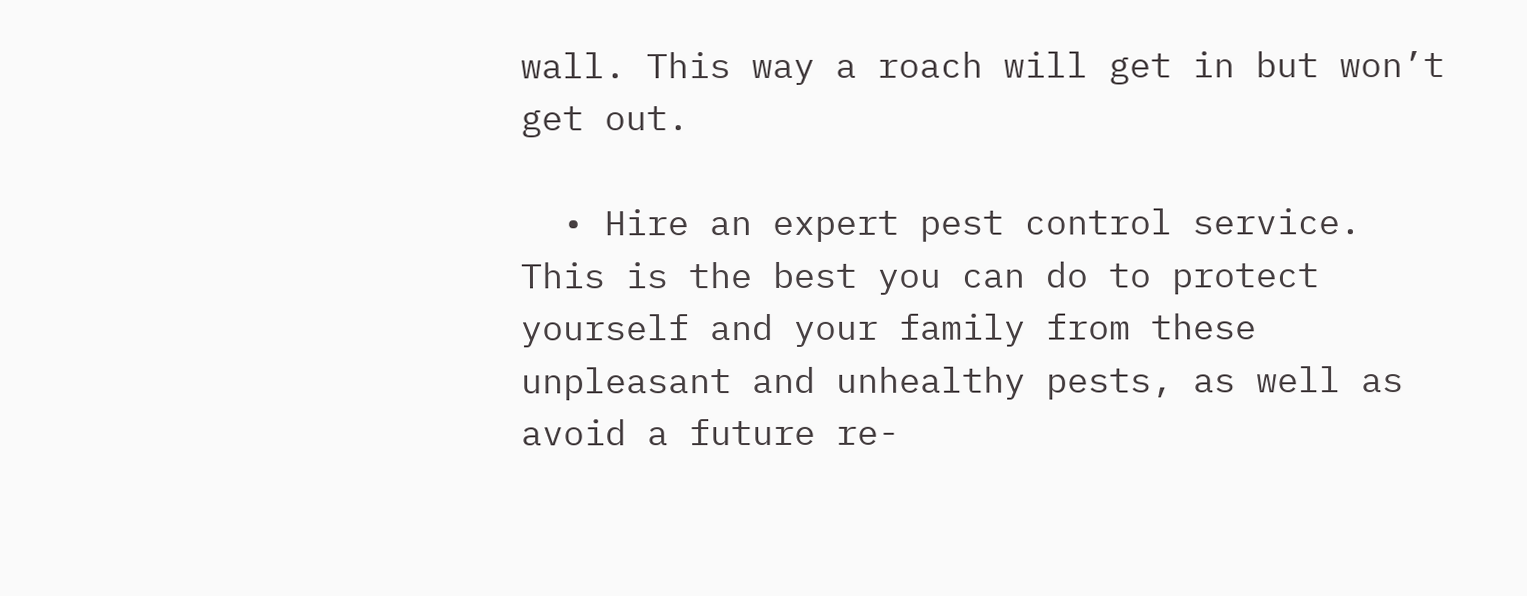wall. This way a roach will get in but won’t get out.

  • Hire an expert pest control service. This is the best you can do to protect yourself and your family from these unpleasant and unhealthy pests, as well as avoid a future re-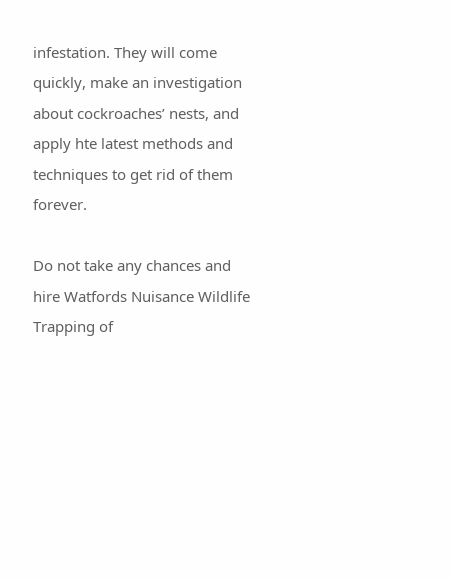infestation. They will come quickly, make an investigation about cockroaches’ nests, and apply hte latest methods and techniques to get rid of them forever.

Do not take any chances and hire Watfords Nuisance Wildlife Trapping of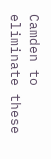Camden to eliminate these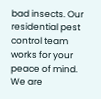bad insects. Our residential pest control team works for your peace of mind. We are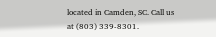located in Camden, SC. Call us at (803) 339-8301.